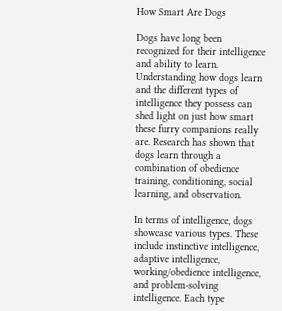How Smart Are Dogs

Dogs have long been recognized for their intelligence and ability to learn. Understanding how dogs learn and the different types of intelligence they possess can shed light on just how smart these furry companions really are. Research has shown that dogs learn through a combination of obedience training, conditioning, social learning, and observation.

In terms of intelligence, dogs showcase various types. These include instinctive intelligence, adaptive intelligence, working/obedience intelligence, and problem-solving intelligence. Each type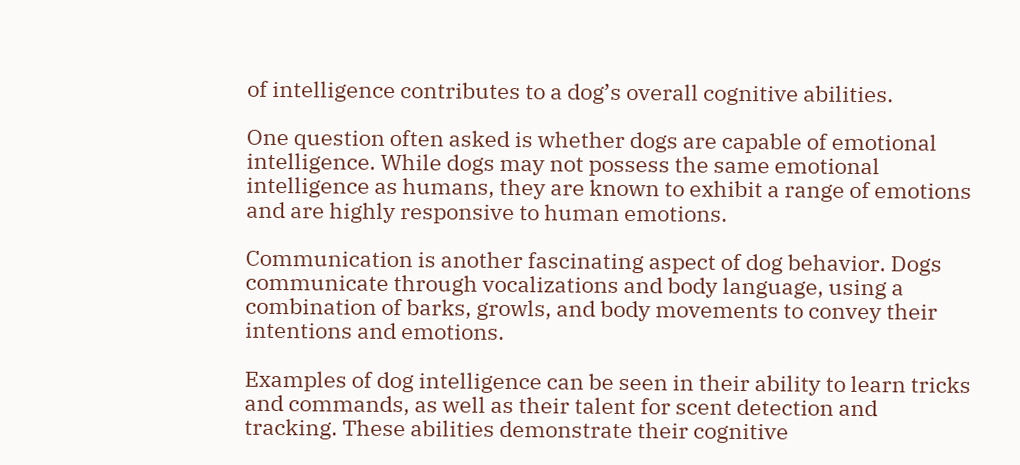of intelligence contributes to a dog’s overall cognitive abilities.

One question often asked is whether dogs are capable of emotional intelligence. While dogs may not possess the same emotional intelligence as humans, they are known to exhibit a range of emotions and are highly responsive to human emotions.

Communication is another fascinating aspect of dog behavior. Dogs communicate through vocalizations and body language, using a combination of barks, growls, and body movements to convey their intentions and emotions.

Examples of dog intelligence can be seen in their ability to learn tricks and commands, as well as their talent for scent detection and tracking. These abilities demonstrate their cognitive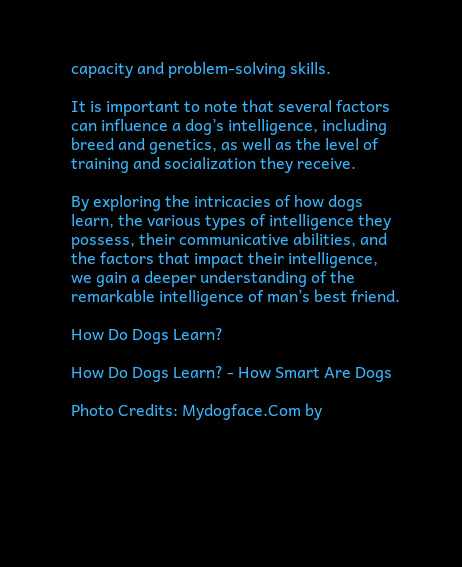capacity and problem-solving skills.

It is important to note that several factors can influence a dog’s intelligence, including breed and genetics, as well as the level of training and socialization they receive.

By exploring the intricacies of how dogs learn, the various types of intelligence they possess, their communicative abilities, and the factors that impact their intelligence, we gain a deeper understanding of the remarkable intelligence of man’s best friend.

How Do Dogs Learn?

How Do Dogs Learn? - How Smart Are Dogs

Photo Credits: Mydogface.Com by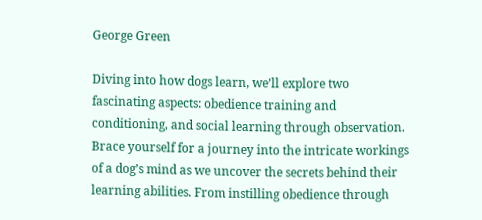George Green

Diving into how dogs learn, we’ll explore two fascinating aspects: obedience training and conditioning, and social learning through observation. Brace yourself for a journey into the intricate workings of a dog’s mind as we uncover the secrets behind their learning abilities. From instilling obedience through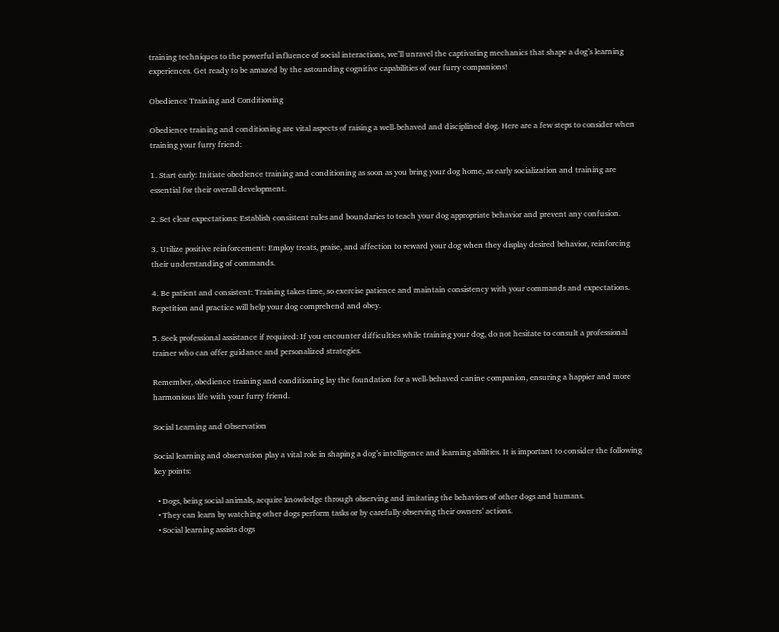training techniques to the powerful influence of social interactions, we’ll unravel the captivating mechanics that shape a dog’s learning experiences. Get ready to be amazed by the astounding cognitive capabilities of our furry companions!

Obedience Training and Conditioning

Obedience training and conditioning are vital aspects of raising a well-behaved and disciplined dog. Here are a few steps to consider when training your furry friend:

1. Start early: Initiate obedience training and conditioning as soon as you bring your dog home, as early socialization and training are essential for their overall development.

2. Set clear expectations: Establish consistent rules and boundaries to teach your dog appropriate behavior and prevent any confusion.

3. Utilize positive reinforcement: Employ treats, praise, and affection to reward your dog when they display desired behavior, reinforcing their understanding of commands.

4. Be patient and consistent: Training takes time, so exercise patience and maintain consistency with your commands and expectations. Repetition and practice will help your dog comprehend and obey.

5. Seek professional assistance if required: If you encounter difficulties while training your dog, do not hesitate to consult a professional trainer who can offer guidance and personalized strategies.

Remember, obedience training and conditioning lay the foundation for a well-behaved canine companion, ensuring a happier and more harmonious life with your furry friend.

Social Learning and Observation

Social learning and observation play a vital role in shaping a dog’s intelligence and learning abilities. It is important to consider the following key points:

  • Dogs, being social animals, acquire knowledge through observing and imitating the behaviors of other dogs and humans.
  • They can learn by watching other dogs perform tasks or by carefully observing their owners’ actions.
  • Social learning assists dogs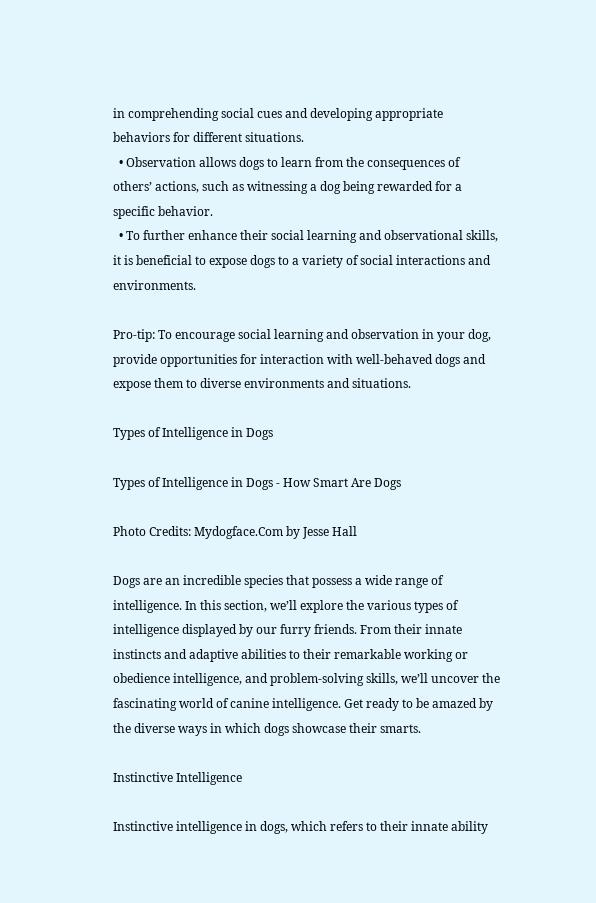in comprehending social cues and developing appropriate behaviors for different situations.
  • Observation allows dogs to learn from the consequences of others’ actions, such as witnessing a dog being rewarded for a specific behavior.
  • To further enhance their social learning and observational skills, it is beneficial to expose dogs to a variety of social interactions and environments.

Pro-tip: To encourage social learning and observation in your dog, provide opportunities for interaction with well-behaved dogs and expose them to diverse environments and situations.

Types of Intelligence in Dogs

Types of Intelligence in Dogs - How Smart Are Dogs

Photo Credits: Mydogface.Com by Jesse Hall

Dogs are an incredible species that possess a wide range of intelligence. In this section, we’ll explore the various types of intelligence displayed by our furry friends. From their innate instincts and adaptive abilities to their remarkable working or obedience intelligence, and problem-solving skills, we’ll uncover the fascinating world of canine intelligence. Get ready to be amazed by the diverse ways in which dogs showcase their smarts.

Instinctive Intelligence

Instinctive intelligence in dogs, which refers to their innate ability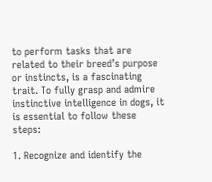to perform tasks that are related to their breed’s purpose or instincts, is a fascinating trait. To fully grasp and admire instinctive intelligence in dogs, it is essential to follow these steps:

1. Recognize and identify the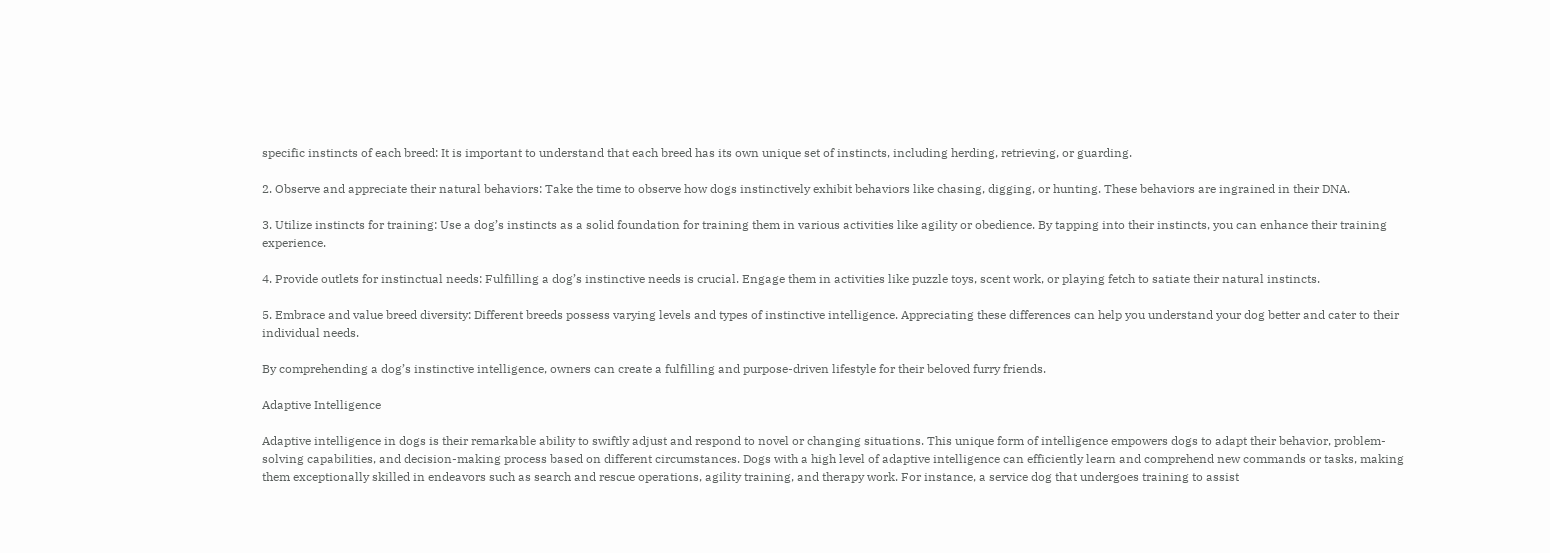specific instincts of each breed: It is important to understand that each breed has its own unique set of instincts, including herding, retrieving, or guarding.

2. Observe and appreciate their natural behaviors: Take the time to observe how dogs instinctively exhibit behaviors like chasing, digging, or hunting. These behaviors are ingrained in their DNA.

3. Utilize instincts for training: Use a dog’s instincts as a solid foundation for training them in various activities like agility or obedience. By tapping into their instincts, you can enhance their training experience.

4. Provide outlets for instinctual needs: Fulfilling a dog’s instinctive needs is crucial. Engage them in activities like puzzle toys, scent work, or playing fetch to satiate their natural instincts.

5. Embrace and value breed diversity: Different breeds possess varying levels and types of instinctive intelligence. Appreciating these differences can help you understand your dog better and cater to their individual needs.

By comprehending a dog’s instinctive intelligence, owners can create a fulfilling and purpose-driven lifestyle for their beloved furry friends.

Adaptive Intelligence

Adaptive intelligence in dogs is their remarkable ability to swiftly adjust and respond to novel or changing situations. This unique form of intelligence empowers dogs to adapt their behavior, problem-solving capabilities, and decision-making process based on different circumstances. Dogs with a high level of adaptive intelligence can efficiently learn and comprehend new commands or tasks, making them exceptionally skilled in endeavors such as search and rescue operations, agility training, and therapy work. For instance, a service dog that undergoes training to assist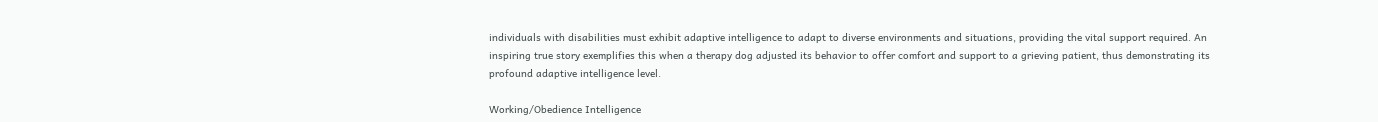individuals with disabilities must exhibit adaptive intelligence to adapt to diverse environments and situations, providing the vital support required. An inspiring true story exemplifies this when a therapy dog adjusted its behavior to offer comfort and support to a grieving patient, thus demonstrating its profound adaptive intelligence level.

Working/Obedience Intelligence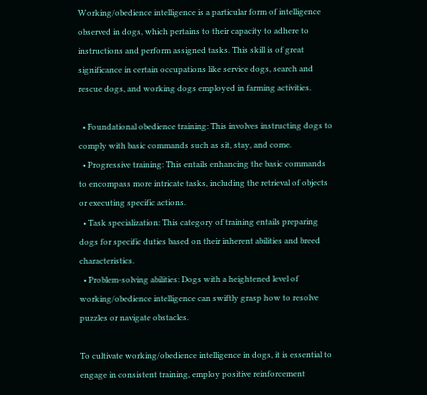Working/obedience intelligence is a particular form of intelligence observed in dogs, which pertains to their capacity to adhere to instructions and perform assigned tasks. This skill is of great significance in certain occupations like service dogs, search and rescue dogs, and working dogs employed in farming activities.

  • Foundational obedience training: This involves instructing dogs to comply with basic commands such as sit, stay, and come.
  • Progressive training: This entails enhancing the basic commands to encompass more intricate tasks, including the retrieval of objects or executing specific actions.
  • Task specialization: This category of training entails preparing dogs for specific duties based on their inherent abilities and breed characteristics.
  • Problem-solving abilities: Dogs with a heightened level of working/obedience intelligence can swiftly grasp how to resolve puzzles or navigate obstacles.

To cultivate working/obedience intelligence in dogs, it is essential to engage in consistent training, employ positive reinforcement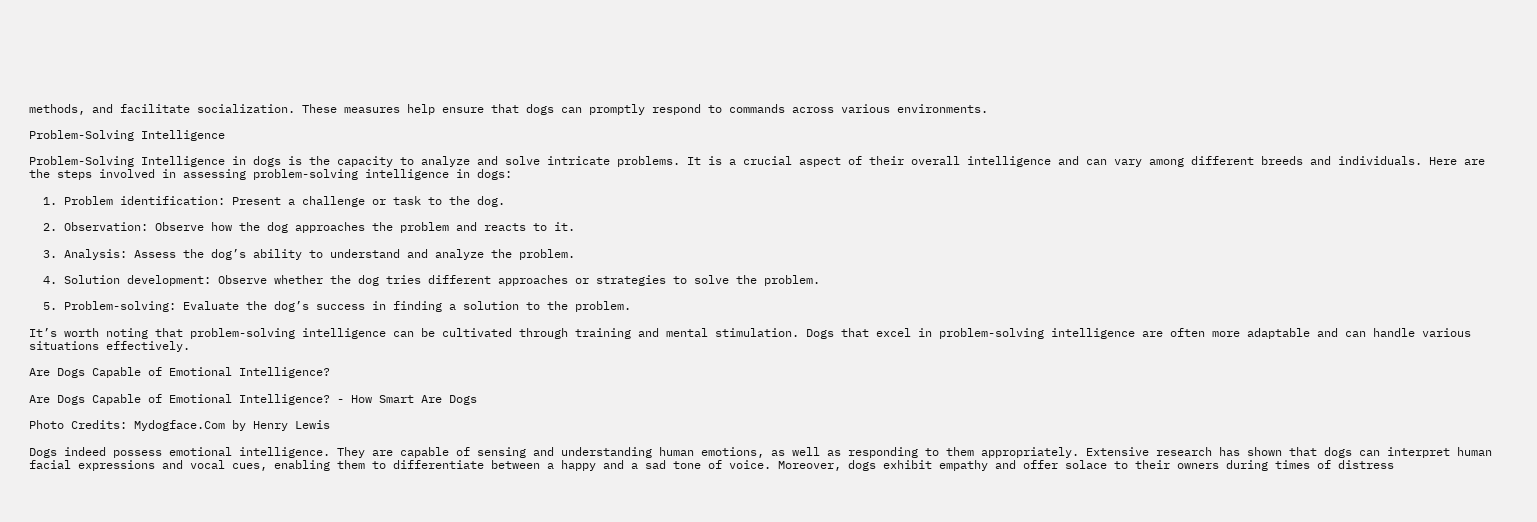methods, and facilitate socialization. These measures help ensure that dogs can promptly respond to commands across various environments.

Problem-Solving Intelligence

Problem-Solving Intelligence in dogs is the capacity to analyze and solve intricate problems. It is a crucial aspect of their overall intelligence and can vary among different breeds and individuals. Here are the steps involved in assessing problem-solving intelligence in dogs:

  1. Problem identification: Present a challenge or task to the dog.

  2. Observation: Observe how the dog approaches the problem and reacts to it.

  3. Analysis: Assess the dog’s ability to understand and analyze the problem.

  4. Solution development: Observe whether the dog tries different approaches or strategies to solve the problem.

  5. Problem-solving: Evaluate the dog’s success in finding a solution to the problem.

It’s worth noting that problem-solving intelligence can be cultivated through training and mental stimulation. Dogs that excel in problem-solving intelligence are often more adaptable and can handle various situations effectively.

Are Dogs Capable of Emotional Intelligence?

Are Dogs Capable of Emotional Intelligence? - How Smart Are Dogs

Photo Credits: Mydogface.Com by Henry Lewis

Dogs indeed possess emotional intelligence. They are capable of sensing and understanding human emotions, as well as responding to them appropriately. Extensive research has shown that dogs can interpret human facial expressions and vocal cues, enabling them to differentiate between a happy and a sad tone of voice. Moreover, dogs exhibit empathy and offer solace to their owners during times of distress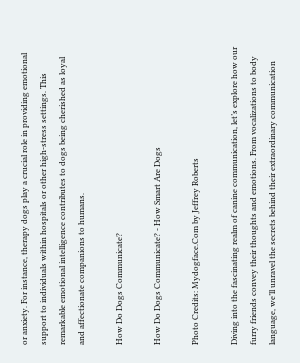or anxiety. For instance, therapy dogs play a crucial role in providing emotional support to individuals within hospitals or other high-stress settings. This remarkable emotional intelligence contributes to dogs being cherished as loyal and affectionate companions to humans.

How Do Dogs Communicate?

How Do Dogs Communicate? - How Smart Are Dogs

Photo Credits: Mydogface.Com by Jeffrey Roberts

Diving into the fascinating realm of canine communication, let’s explore how our furry friends convey their thoughts and emotions. From vocalizations to body language, we’ll unravel the secrets behind their extraordinary communication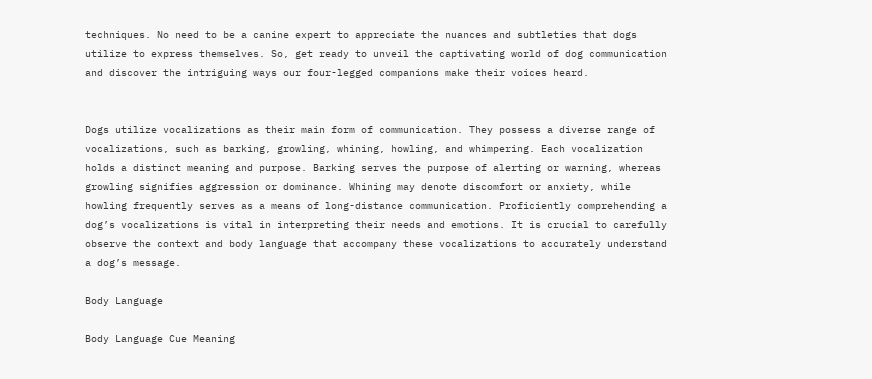techniques. No need to be a canine expert to appreciate the nuances and subtleties that dogs utilize to express themselves. So, get ready to unveil the captivating world of dog communication and discover the intriguing ways our four-legged companions make their voices heard.


Dogs utilize vocalizations as their main form of communication. They possess a diverse range of vocalizations, such as barking, growling, whining, howling, and whimpering. Each vocalization holds a distinct meaning and purpose. Barking serves the purpose of alerting or warning, whereas growling signifies aggression or dominance. Whining may denote discomfort or anxiety, while howling frequently serves as a means of long-distance communication. Proficiently comprehending a dog’s vocalizations is vital in interpreting their needs and emotions. It is crucial to carefully observe the context and body language that accompany these vocalizations to accurately understand a dog’s message.

Body Language

Body Language Cue Meaning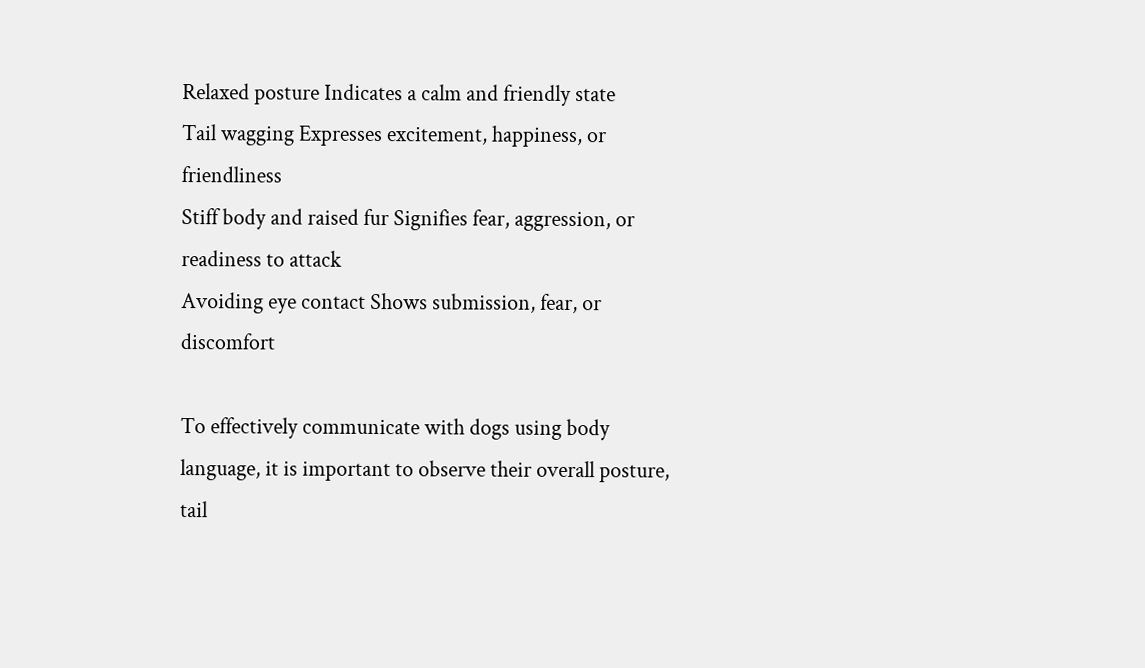Relaxed posture Indicates a calm and friendly state
Tail wagging Expresses excitement, happiness, or friendliness
Stiff body and raised fur Signifies fear, aggression, or readiness to attack
Avoiding eye contact Shows submission, fear, or discomfort

To effectively communicate with dogs using body language, it is important to observe their overall posture, tail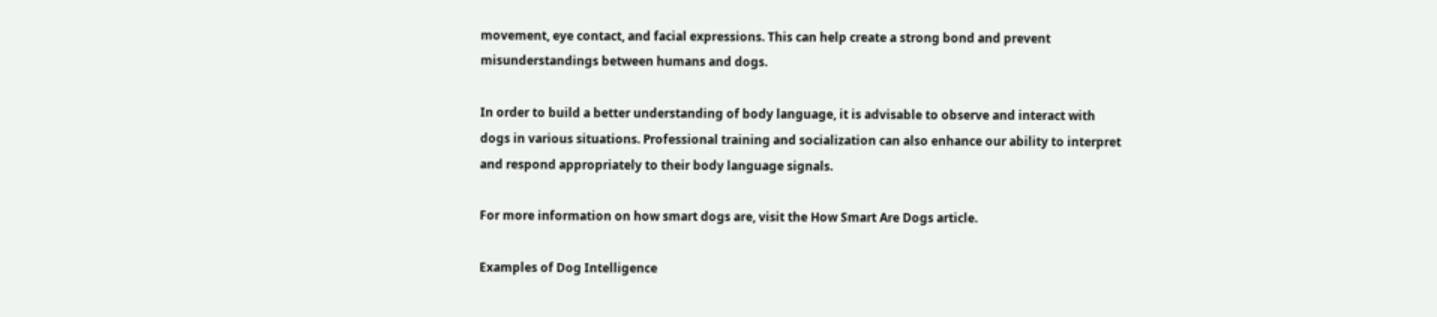movement, eye contact, and facial expressions. This can help create a strong bond and prevent misunderstandings between humans and dogs.

In order to build a better understanding of body language, it is advisable to observe and interact with dogs in various situations. Professional training and socialization can also enhance our ability to interpret and respond appropriately to their body language signals.

For more information on how smart dogs are, visit the How Smart Are Dogs article.

Examples of Dog Intelligence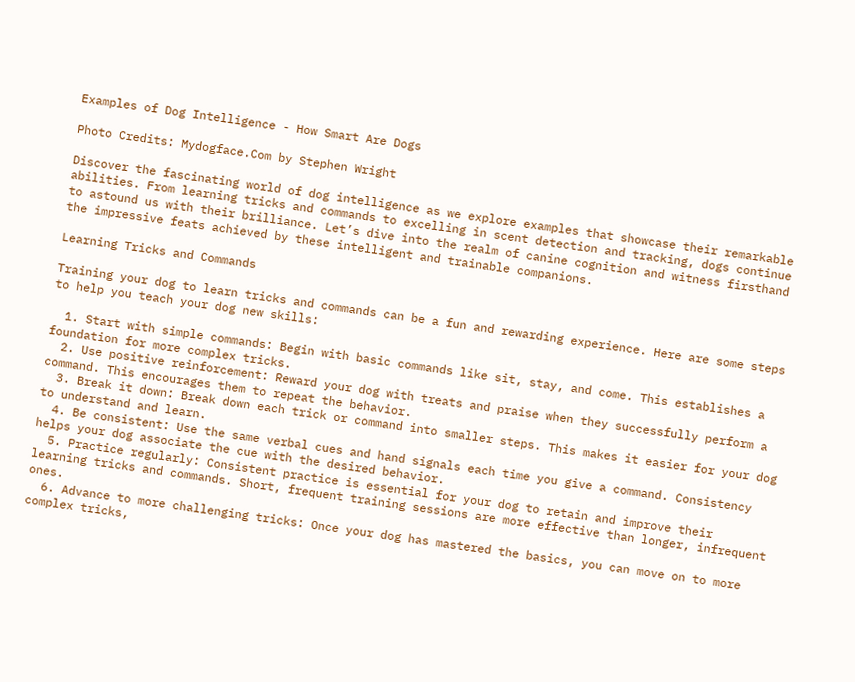Examples of Dog Intelligence - How Smart Are Dogs

Photo Credits: Mydogface.Com by Stephen Wright

Discover the fascinating world of dog intelligence as we explore examples that showcase their remarkable abilities. From learning tricks and commands to excelling in scent detection and tracking, dogs continue to astound us with their brilliance. Let’s dive into the realm of canine cognition and witness firsthand the impressive feats achieved by these intelligent and trainable companions.

Learning Tricks and Commands

Training your dog to learn tricks and commands can be a fun and rewarding experience. Here are some steps to help you teach your dog new skills:

  1. Start with simple commands: Begin with basic commands like sit, stay, and come. This establishes a foundation for more complex tricks.
  2. Use positive reinforcement: Reward your dog with treats and praise when they successfully perform a command. This encourages them to repeat the behavior.
  3. Break it down: Break down each trick or command into smaller steps. This makes it easier for your dog to understand and learn.
  4. Be consistent: Use the same verbal cues and hand signals each time you give a command. Consistency helps your dog associate the cue with the desired behavior.
  5. Practice regularly: Consistent practice is essential for your dog to retain and improve their learning tricks and commands. Short, frequent training sessions are more effective than longer, infrequent ones.
  6. Advance to more challenging tricks: Once your dog has mastered the basics, you can move on to more complex tricks,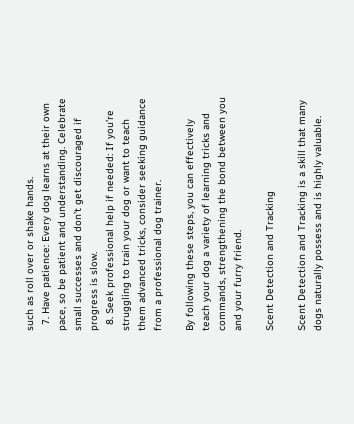such as roll over or shake hands.
  7. Have patience: Every dog learns at their own pace, so be patient and understanding. Celebrate small successes and don’t get discouraged if progress is slow.
  8. Seek professional help if needed: If you’re struggling to train your dog or want to teach them advanced tricks, consider seeking guidance from a professional dog trainer.

By following these steps, you can effectively teach your dog a variety of learning tricks and commands, strengthening the bond between you and your furry friend.

Scent Detection and Tracking

Scent Detection and Tracking is a skill that many dogs naturally possess and is highly valuable.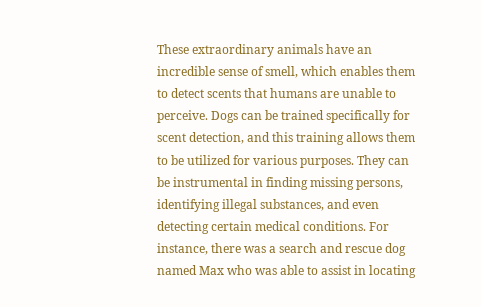These extraordinary animals have an incredible sense of smell, which enables them to detect scents that humans are unable to perceive. Dogs can be trained specifically for scent detection, and this training allows them to be utilized for various purposes. They can be instrumental in finding missing persons, identifying illegal substances, and even detecting certain medical conditions. For instance, there was a search and rescue dog named Max who was able to assist in locating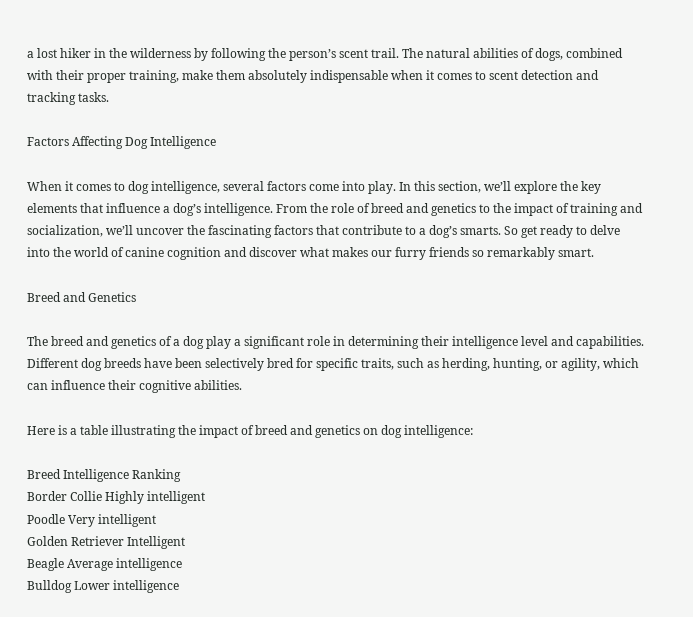a lost hiker in the wilderness by following the person’s scent trail. The natural abilities of dogs, combined with their proper training, make them absolutely indispensable when it comes to scent detection and tracking tasks.

Factors Affecting Dog Intelligence

When it comes to dog intelligence, several factors come into play. In this section, we’ll explore the key elements that influence a dog’s intelligence. From the role of breed and genetics to the impact of training and socialization, we’ll uncover the fascinating factors that contribute to a dog’s smarts. So get ready to delve into the world of canine cognition and discover what makes our furry friends so remarkably smart.

Breed and Genetics

The breed and genetics of a dog play a significant role in determining their intelligence level and capabilities. Different dog breeds have been selectively bred for specific traits, such as herding, hunting, or agility, which can influence their cognitive abilities.

Here is a table illustrating the impact of breed and genetics on dog intelligence:

Breed Intelligence Ranking
Border Collie Highly intelligent
Poodle Very intelligent
Golden Retriever Intelligent
Beagle Average intelligence
Bulldog Lower intelligence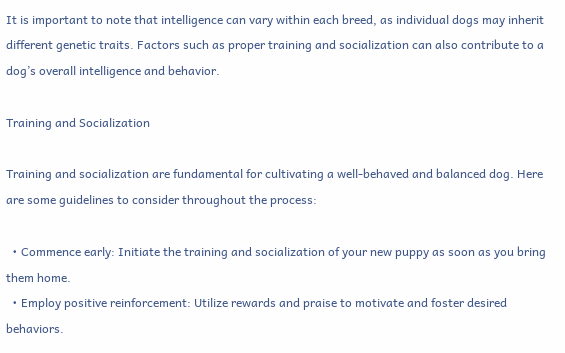It is important to note that intelligence can vary within each breed, as individual dogs may inherit different genetic traits. Factors such as proper training and socialization can also contribute to a dog’s overall intelligence and behavior.

Training and Socialization

Training and socialization are fundamental for cultivating a well-behaved and balanced dog. Here are some guidelines to consider throughout the process:

  • Commence early: Initiate the training and socialization of your new puppy as soon as you bring them home.
  • Employ positive reinforcement: Utilize rewards and praise to motivate and foster desired behaviors.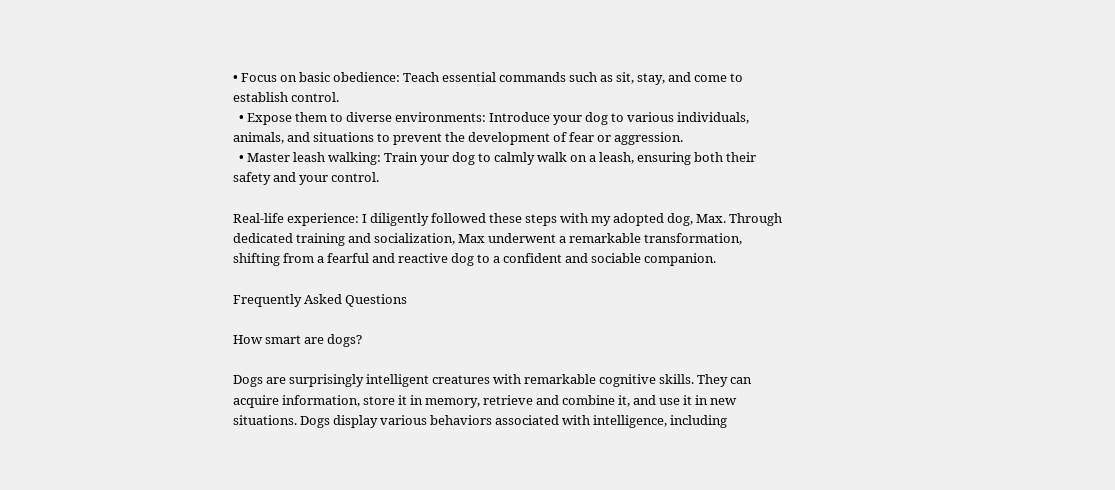• Focus on basic obedience: Teach essential commands such as sit, stay, and come to establish control.
  • Expose them to diverse environments: Introduce your dog to various individuals, animals, and situations to prevent the development of fear or aggression.
  • Master leash walking: Train your dog to calmly walk on a leash, ensuring both their safety and your control.

Real-life experience: I diligently followed these steps with my adopted dog, Max. Through dedicated training and socialization, Max underwent a remarkable transformation, shifting from a fearful and reactive dog to a confident and sociable companion.

Frequently Asked Questions

How smart are dogs?

Dogs are surprisingly intelligent creatures with remarkable cognitive skills. They can acquire information, store it in memory, retrieve and combine it, and use it in new situations. Dogs display various behaviors associated with intelligence, including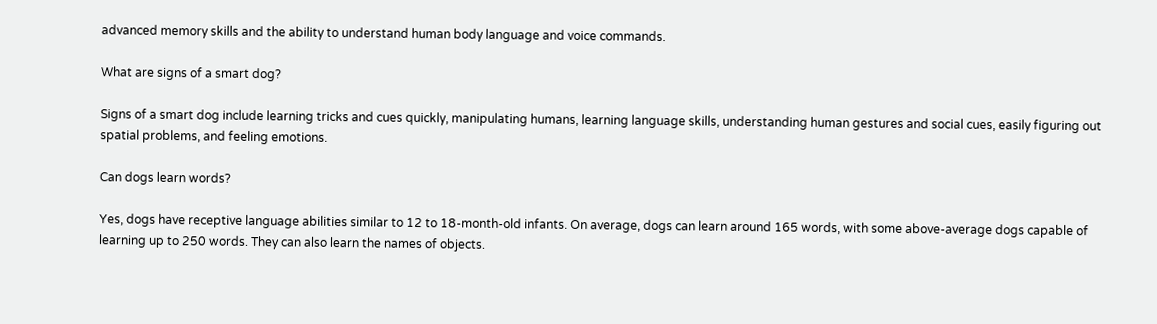advanced memory skills and the ability to understand human body language and voice commands.

What are signs of a smart dog?

Signs of a smart dog include learning tricks and cues quickly, manipulating humans, learning language skills, understanding human gestures and social cues, easily figuring out spatial problems, and feeling emotions.

Can dogs learn words?

Yes, dogs have receptive language abilities similar to 12 to 18-month-old infants. On average, dogs can learn around 165 words, with some above-average dogs capable of learning up to 250 words. They can also learn the names of objects.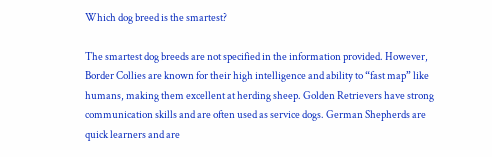Which dog breed is the smartest?

The smartest dog breeds are not specified in the information provided. However, Border Collies are known for their high intelligence and ability to “fast map” like humans, making them excellent at herding sheep. Golden Retrievers have strong communication skills and are often used as service dogs. German Shepherds are quick learners and are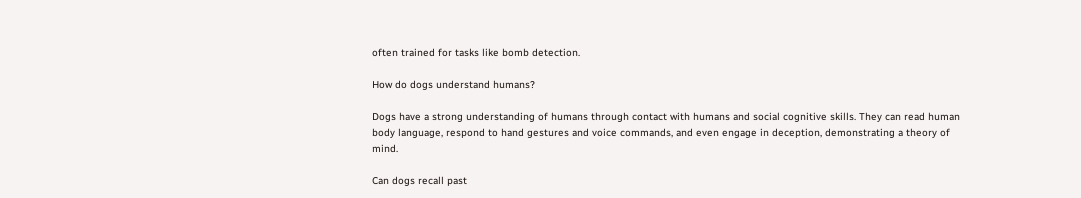often trained for tasks like bomb detection.

How do dogs understand humans?

Dogs have a strong understanding of humans through contact with humans and social cognitive skills. They can read human body language, respond to hand gestures and voice commands, and even engage in deception, demonstrating a theory of mind.

Can dogs recall past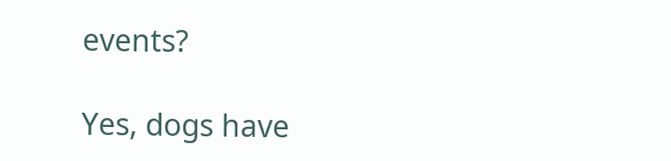events?

Yes, dogs have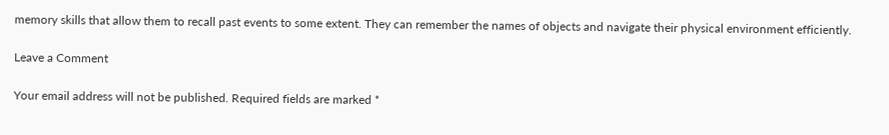memory skills that allow them to recall past events to some extent. They can remember the names of objects and navigate their physical environment efficiently.

Leave a Comment

Your email address will not be published. Required fields are marked *